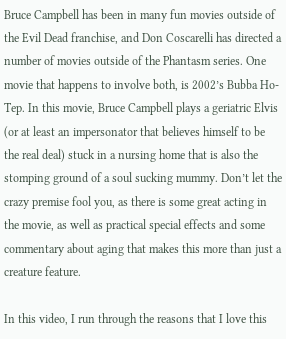Bruce Campbell has been in many fun movies outside of the Evil Dead franchise, and Don Coscarelli has directed a number of movies outside of the Phantasm series. One movie that happens to involve both, is 2002’s Bubba Ho-Tep. In this movie, Bruce Campbell plays a geriatric Elvis (or at least an impersonator that believes himself to be the real deal) stuck in a nursing home that is also the stomping ground of a soul sucking mummy. Don’t let the crazy premise fool you, as there is some great acting in the movie, as well as practical special effects and some commentary about aging that makes this more than just a creature feature.

In this video, I run through the reasons that I love this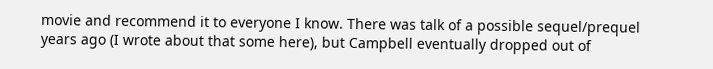movie and recommend it to everyone I know. There was talk of a possible sequel/prequel years ago (I wrote about that some here), but Campbell eventually dropped out of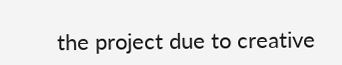the project due to creative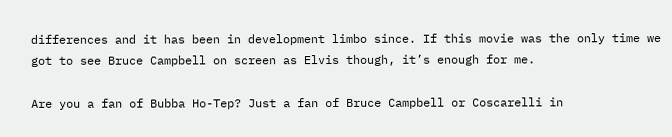differences and it has been in development limbo since. If this movie was the only time we got to see Bruce Campbell on screen as Elvis though, it’s enough for me.

Are you a fan of Bubba Ho-Tep? Just a fan of Bruce Campbell or Coscarelli in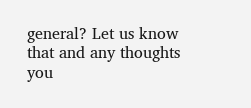general? Let us know that and any thoughts you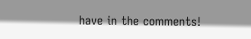have in the comments!